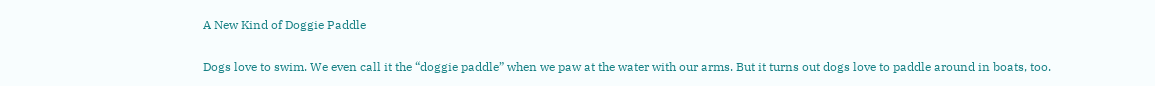A New Kind of Doggie Paddle

Dogs love to swim. We even call it the “doggie paddle” when we paw at the water with our arms. But it turns out dogs love to paddle around in boats, too.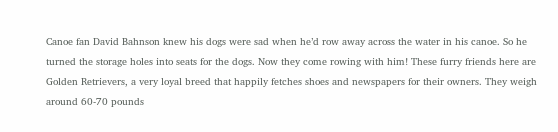Canoe fan David Bahnson knew his dogs were sad when he’d row away across the water in his canoe. So he turned the storage holes into seats for the dogs. Now they come rowing with him! These furry friends here are Golden Retrievers, a very loyal breed that happily fetches shoes and newspapers for their owners. They weigh around 60-70 pounds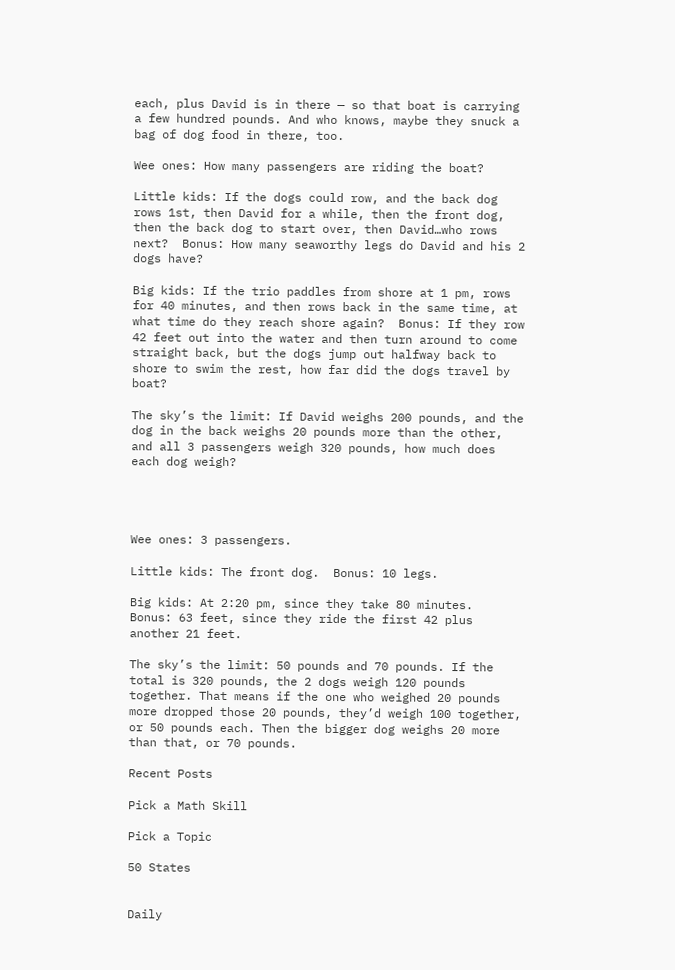each, plus David is in there — so that boat is carrying a few hundred pounds. And who knows, maybe they snuck a bag of dog food in there, too.

Wee ones: How many passengers are riding the boat?

Little kids: If the dogs could row, and the back dog rows 1st, then David for a while, then the front dog, then the back dog to start over, then David…who rows next?  Bonus: How many seaworthy legs do David and his 2 dogs have?

Big kids: If the trio paddles from shore at 1 pm, rows for 40 minutes, and then rows back in the same time, at what time do they reach shore again?  Bonus: If they row 42 feet out into the water and then turn around to come straight back, but the dogs jump out halfway back to shore to swim the rest, how far did the dogs travel by boat?

The sky’s the limit: If David weighs 200 pounds, and the dog in the back weighs 20 pounds more than the other, and all 3 passengers weigh 320 pounds, how much does each dog weigh?




Wee ones: 3 passengers.

Little kids: The front dog.  Bonus: 10 legs.

Big kids: At 2:20 pm, since they take 80 minutes.  Bonus: 63 feet, since they ride the first 42 plus another 21 feet.

The sky’s the limit: 50 pounds and 70 pounds. If the total is 320 pounds, the 2 dogs weigh 120 pounds together. That means if the one who weighed 20 pounds more dropped those 20 pounds, they’d weigh 100 together, or 50 pounds each. Then the bigger dog weighs 20 more than that, or 70 pounds.

Recent Posts

Pick a Math Skill

Pick a Topic

50 States


Daily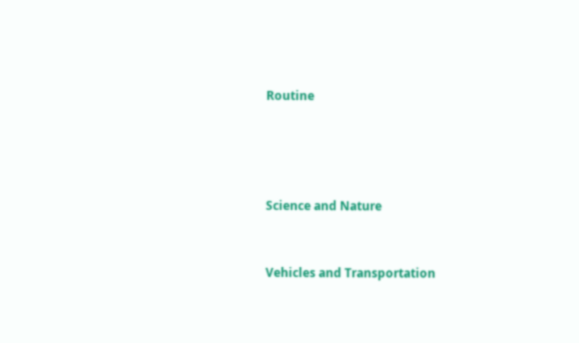Routine




Science and Nature


Vehicles and Transportation